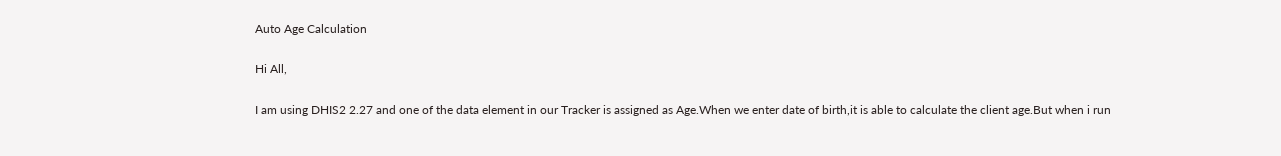Auto Age Calculation

Hi All,

I am using DHIS2 2.27 and one of the data element in our Tracker is assigned as Age.When we enter date of birth,it is able to calculate the client age.But when i run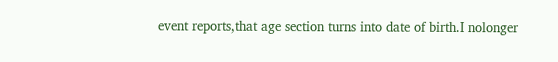event reports,that age section turns into date of birth.I nolonger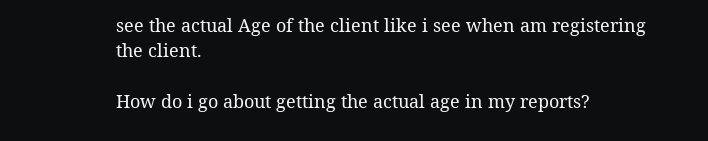see the actual Age of the client like i see when am registering the client.

How do i go about getting the actual age in my reports?